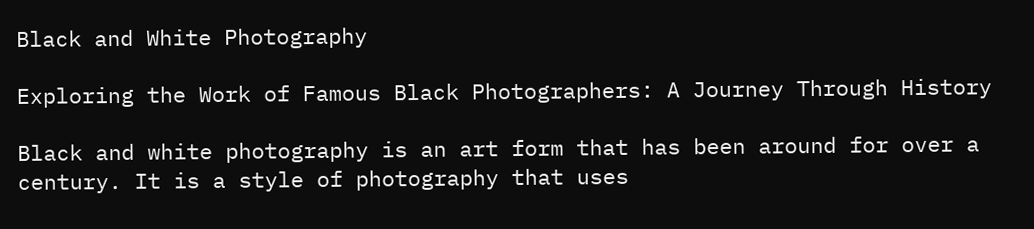Black and White Photography

Exploring the Work of Famous Black Photographers: A Journey Through History

Black and white photography is an art form that has been around for over a century. It is a style of photography that uses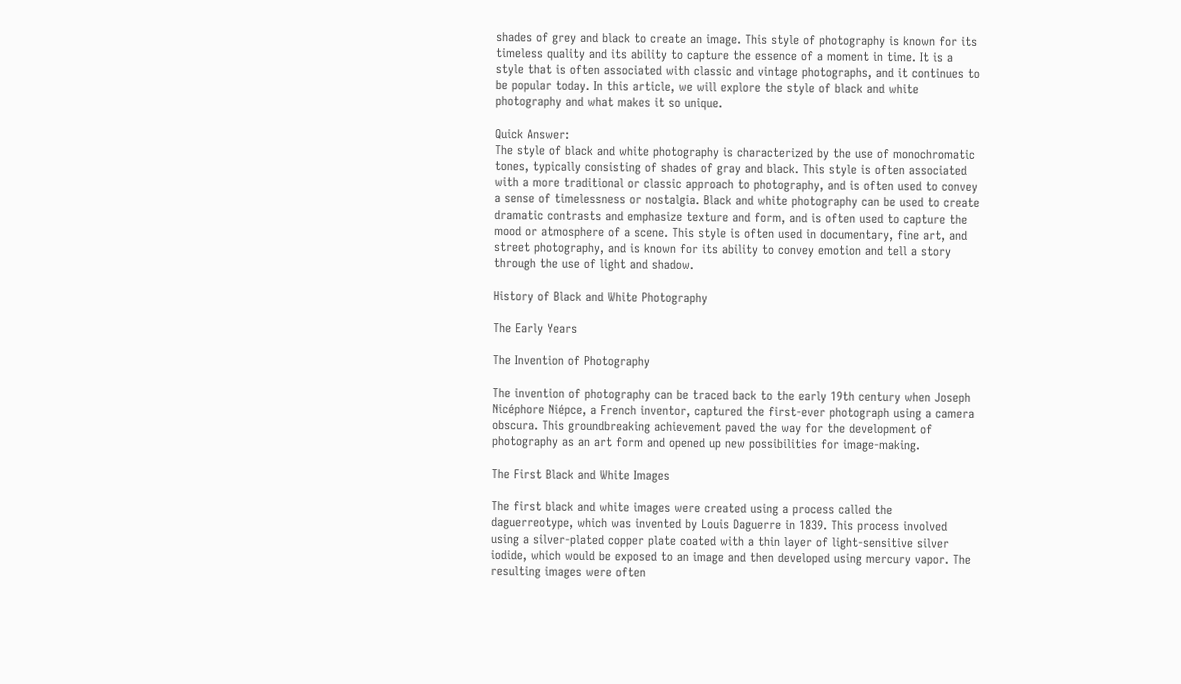shades of grey and black to create an image. This style of photography is known for its timeless quality and its ability to capture the essence of a moment in time. It is a style that is often associated with classic and vintage photographs, and it continues to be popular today. In this article, we will explore the style of black and white photography and what makes it so unique.

Quick Answer:
The style of black and white photography is characterized by the use of monochromatic tones, typically consisting of shades of gray and black. This style is often associated with a more traditional or classic approach to photography, and is often used to convey a sense of timelessness or nostalgia. Black and white photography can be used to create dramatic contrasts and emphasize texture and form, and is often used to capture the mood or atmosphere of a scene. This style is often used in documentary, fine art, and street photography, and is known for its ability to convey emotion and tell a story through the use of light and shadow.

History of Black and White Photography

The Early Years

The Invention of Photography

The invention of photography can be traced back to the early 19th century when Joseph Nicéphore Niépce, a French inventor, captured the first-ever photograph using a camera obscura. This groundbreaking achievement paved the way for the development of photography as an art form and opened up new possibilities for image-making.

The First Black and White Images

The first black and white images were created using a process called the daguerreotype, which was invented by Louis Daguerre in 1839. This process involved using a silver-plated copper plate coated with a thin layer of light-sensitive silver iodide, which would be exposed to an image and then developed using mercury vapor. The resulting images were often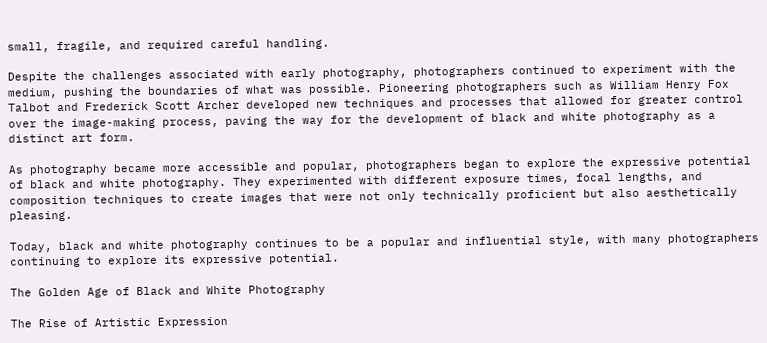small, fragile, and required careful handling.

Despite the challenges associated with early photography, photographers continued to experiment with the medium, pushing the boundaries of what was possible. Pioneering photographers such as William Henry Fox Talbot and Frederick Scott Archer developed new techniques and processes that allowed for greater control over the image-making process, paving the way for the development of black and white photography as a distinct art form.

As photography became more accessible and popular, photographers began to explore the expressive potential of black and white photography. They experimented with different exposure times, focal lengths, and composition techniques to create images that were not only technically proficient but also aesthetically pleasing.

Today, black and white photography continues to be a popular and influential style, with many photographers continuing to explore its expressive potential.

The Golden Age of Black and White Photography

The Rise of Artistic Expression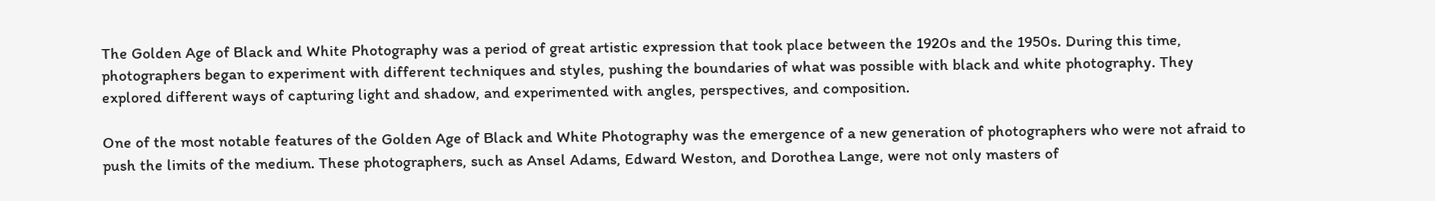The Golden Age of Black and White Photography was a period of great artistic expression that took place between the 1920s and the 1950s. During this time, photographers began to experiment with different techniques and styles, pushing the boundaries of what was possible with black and white photography. They explored different ways of capturing light and shadow, and experimented with angles, perspectives, and composition.

One of the most notable features of the Golden Age of Black and White Photography was the emergence of a new generation of photographers who were not afraid to push the limits of the medium. These photographers, such as Ansel Adams, Edward Weston, and Dorothea Lange, were not only masters of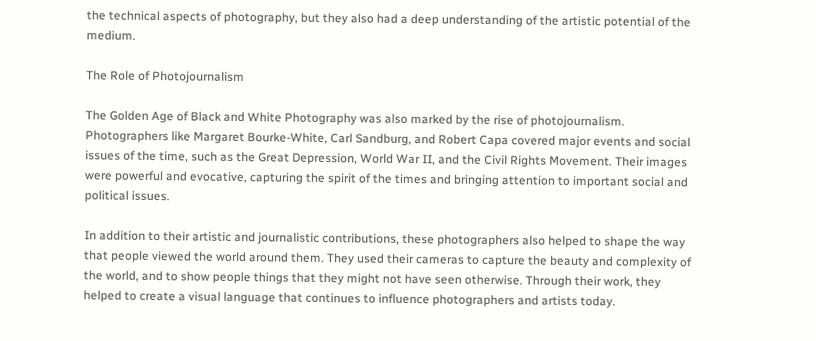the technical aspects of photography, but they also had a deep understanding of the artistic potential of the medium.

The Role of Photojournalism

The Golden Age of Black and White Photography was also marked by the rise of photojournalism. Photographers like Margaret Bourke-White, Carl Sandburg, and Robert Capa covered major events and social issues of the time, such as the Great Depression, World War II, and the Civil Rights Movement. Their images were powerful and evocative, capturing the spirit of the times and bringing attention to important social and political issues.

In addition to their artistic and journalistic contributions, these photographers also helped to shape the way that people viewed the world around them. They used their cameras to capture the beauty and complexity of the world, and to show people things that they might not have seen otherwise. Through their work, they helped to create a visual language that continues to influence photographers and artists today.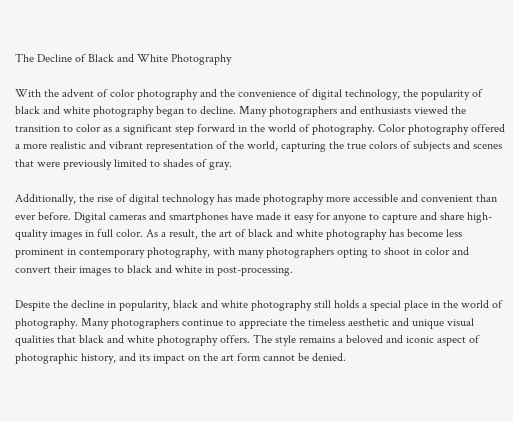The Decline of Black and White Photography

With the advent of color photography and the convenience of digital technology, the popularity of black and white photography began to decline. Many photographers and enthusiasts viewed the transition to color as a significant step forward in the world of photography. Color photography offered a more realistic and vibrant representation of the world, capturing the true colors of subjects and scenes that were previously limited to shades of gray.

Additionally, the rise of digital technology has made photography more accessible and convenient than ever before. Digital cameras and smartphones have made it easy for anyone to capture and share high-quality images in full color. As a result, the art of black and white photography has become less prominent in contemporary photography, with many photographers opting to shoot in color and convert their images to black and white in post-processing.

Despite the decline in popularity, black and white photography still holds a special place in the world of photography. Many photographers continue to appreciate the timeless aesthetic and unique visual qualities that black and white photography offers. The style remains a beloved and iconic aspect of photographic history, and its impact on the art form cannot be denied.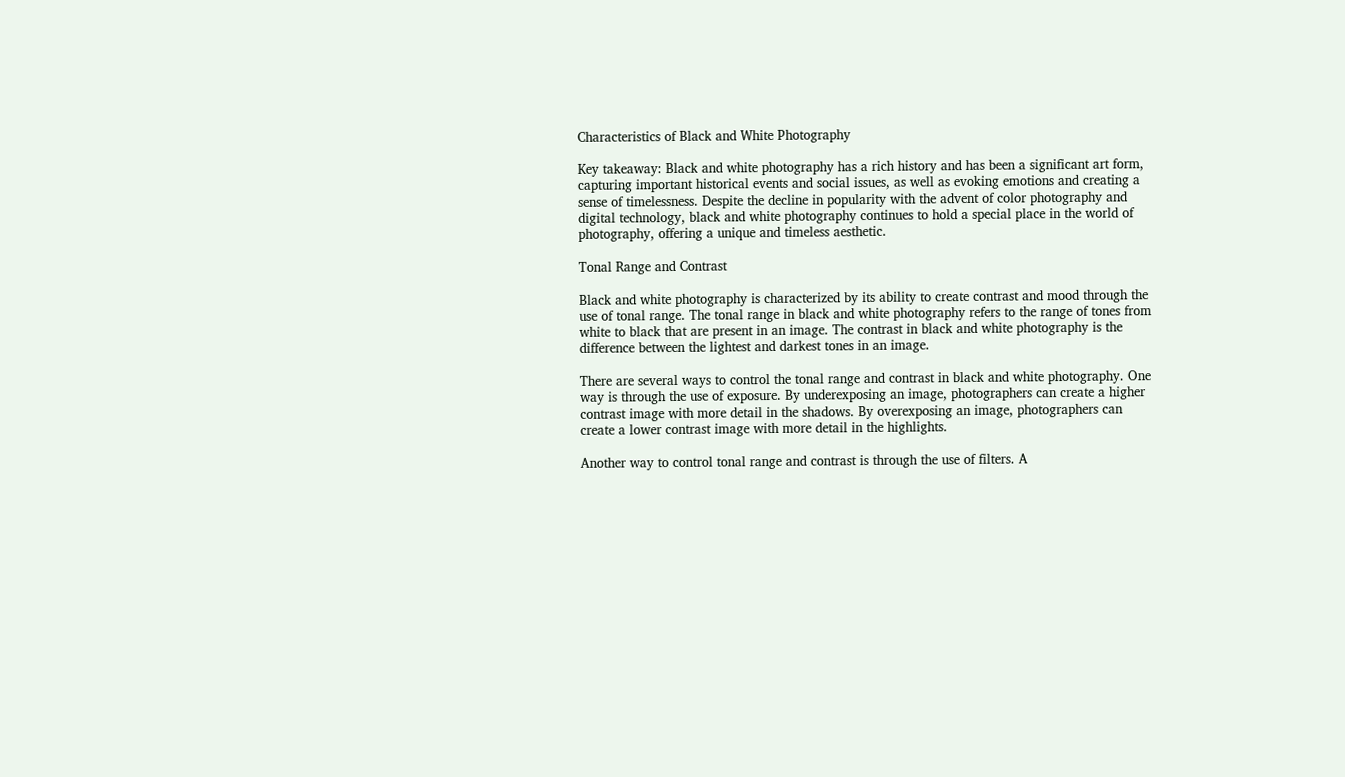Characteristics of Black and White Photography

Key takeaway: Black and white photography has a rich history and has been a significant art form, capturing important historical events and social issues, as well as evoking emotions and creating a sense of timelessness. Despite the decline in popularity with the advent of color photography and digital technology, black and white photography continues to hold a special place in the world of photography, offering a unique and timeless aesthetic.

Tonal Range and Contrast

Black and white photography is characterized by its ability to create contrast and mood through the use of tonal range. The tonal range in black and white photography refers to the range of tones from white to black that are present in an image. The contrast in black and white photography is the difference between the lightest and darkest tones in an image.

There are several ways to control the tonal range and contrast in black and white photography. One way is through the use of exposure. By underexposing an image, photographers can create a higher contrast image with more detail in the shadows. By overexposing an image, photographers can create a lower contrast image with more detail in the highlights.

Another way to control tonal range and contrast is through the use of filters. A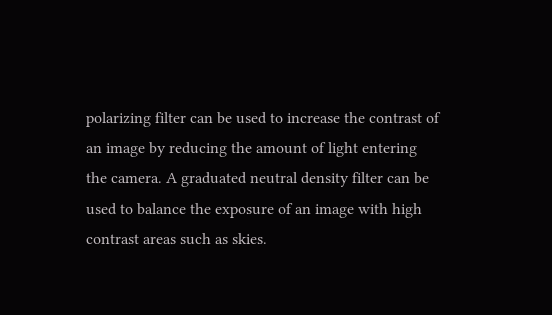polarizing filter can be used to increase the contrast of an image by reducing the amount of light entering the camera. A graduated neutral density filter can be used to balance the exposure of an image with high contrast areas such as skies.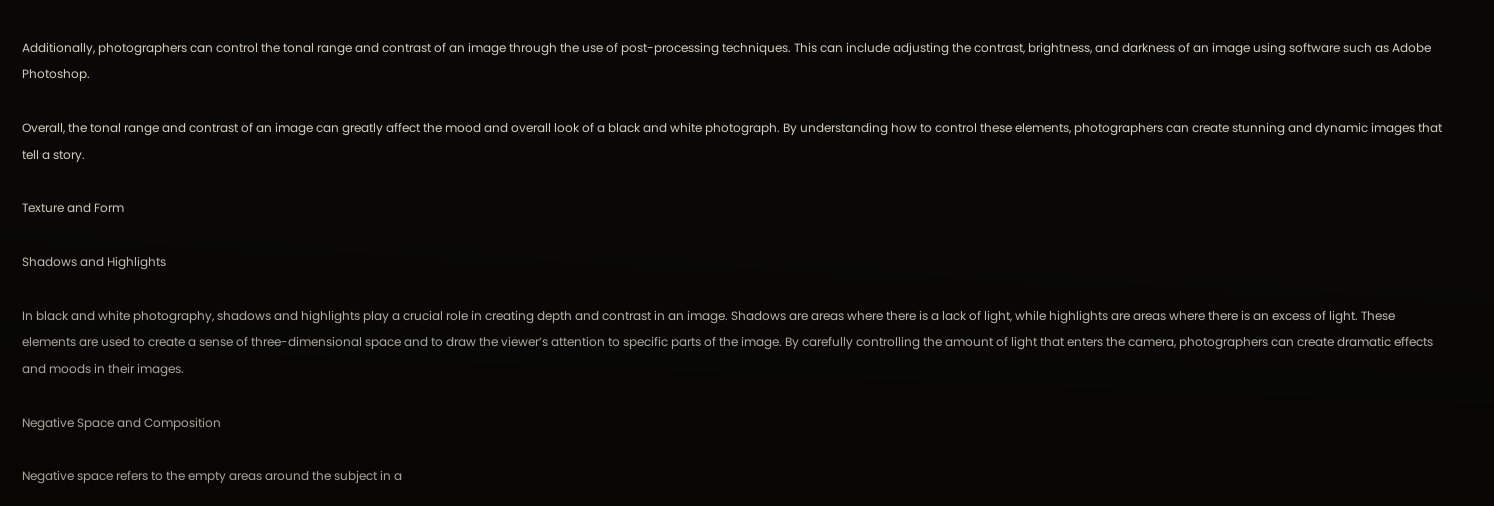Additionally, photographers can control the tonal range and contrast of an image through the use of post-processing techniques. This can include adjusting the contrast, brightness, and darkness of an image using software such as Adobe Photoshop.

Overall, the tonal range and contrast of an image can greatly affect the mood and overall look of a black and white photograph. By understanding how to control these elements, photographers can create stunning and dynamic images that tell a story.

Texture and Form

Shadows and Highlights

In black and white photography, shadows and highlights play a crucial role in creating depth and contrast in an image. Shadows are areas where there is a lack of light, while highlights are areas where there is an excess of light. These elements are used to create a sense of three-dimensional space and to draw the viewer’s attention to specific parts of the image. By carefully controlling the amount of light that enters the camera, photographers can create dramatic effects and moods in their images.

Negative Space and Composition

Negative space refers to the empty areas around the subject in a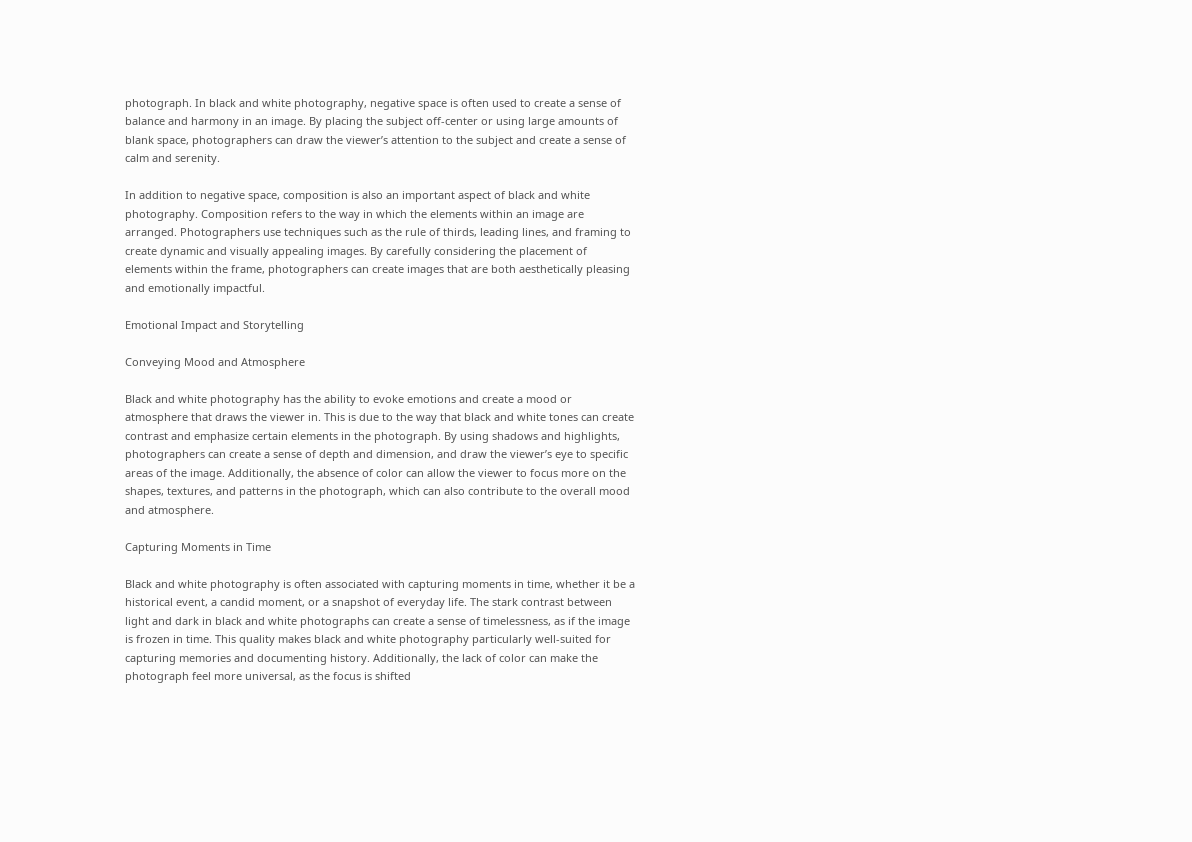photograph. In black and white photography, negative space is often used to create a sense of balance and harmony in an image. By placing the subject off-center or using large amounts of blank space, photographers can draw the viewer’s attention to the subject and create a sense of calm and serenity.

In addition to negative space, composition is also an important aspect of black and white photography. Composition refers to the way in which the elements within an image are arranged. Photographers use techniques such as the rule of thirds, leading lines, and framing to create dynamic and visually appealing images. By carefully considering the placement of elements within the frame, photographers can create images that are both aesthetically pleasing and emotionally impactful.

Emotional Impact and Storytelling

Conveying Mood and Atmosphere

Black and white photography has the ability to evoke emotions and create a mood or atmosphere that draws the viewer in. This is due to the way that black and white tones can create contrast and emphasize certain elements in the photograph. By using shadows and highlights, photographers can create a sense of depth and dimension, and draw the viewer’s eye to specific areas of the image. Additionally, the absence of color can allow the viewer to focus more on the shapes, textures, and patterns in the photograph, which can also contribute to the overall mood and atmosphere.

Capturing Moments in Time

Black and white photography is often associated with capturing moments in time, whether it be a historical event, a candid moment, or a snapshot of everyday life. The stark contrast between light and dark in black and white photographs can create a sense of timelessness, as if the image is frozen in time. This quality makes black and white photography particularly well-suited for capturing memories and documenting history. Additionally, the lack of color can make the photograph feel more universal, as the focus is shifted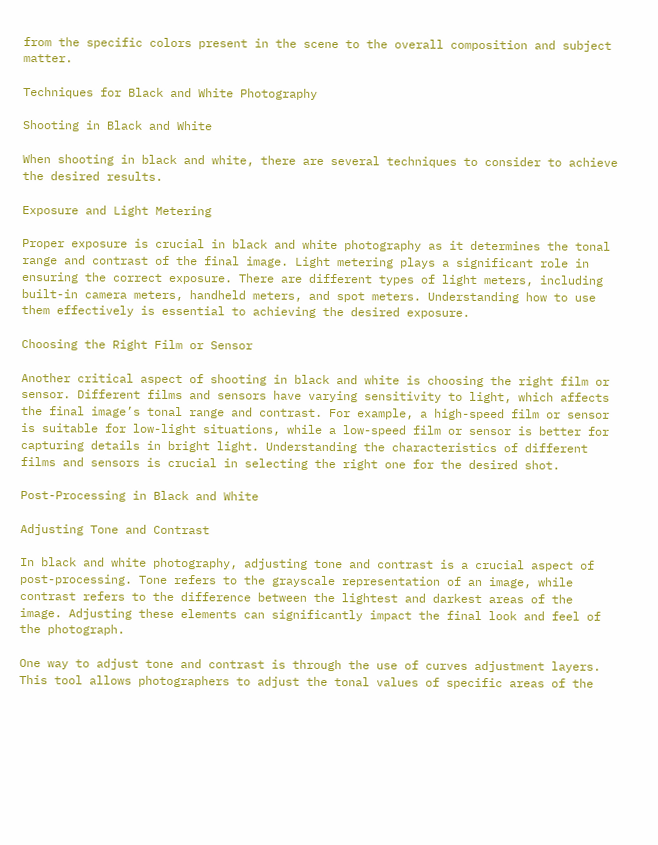from the specific colors present in the scene to the overall composition and subject matter.

Techniques for Black and White Photography

Shooting in Black and White

When shooting in black and white, there are several techniques to consider to achieve the desired results.

Exposure and Light Metering

Proper exposure is crucial in black and white photography as it determines the tonal range and contrast of the final image. Light metering plays a significant role in ensuring the correct exposure. There are different types of light meters, including built-in camera meters, handheld meters, and spot meters. Understanding how to use them effectively is essential to achieving the desired exposure.

Choosing the Right Film or Sensor

Another critical aspect of shooting in black and white is choosing the right film or sensor. Different films and sensors have varying sensitivity to light, which affects the final image’s tonal range and contrast. For example, a high-speed film or sensor is suitable for low-light situations, while a low-speed film or sensor is better for capturing details in bright light. Understanding the characteristics of different films and sensors is crucial in selecting the right one for the desired shot.

Post-Processing in Black and White

Adjusting Tone and Contrast

In black and white photography, adjusting tone and contrast is a crucial aspect of post-processing. Tone refers to the grayscale representation of an image, while contrast refers to the difference between the lightest and darkest areas of the image. Adjusting these elements can significantly impact the final look and feel of the photograph.

One way to adjust tone and contrast is through the use of curves adjustment layers. This tool allows photographers to adjust the tonal values of specific areas of the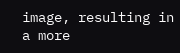image, resulting in a more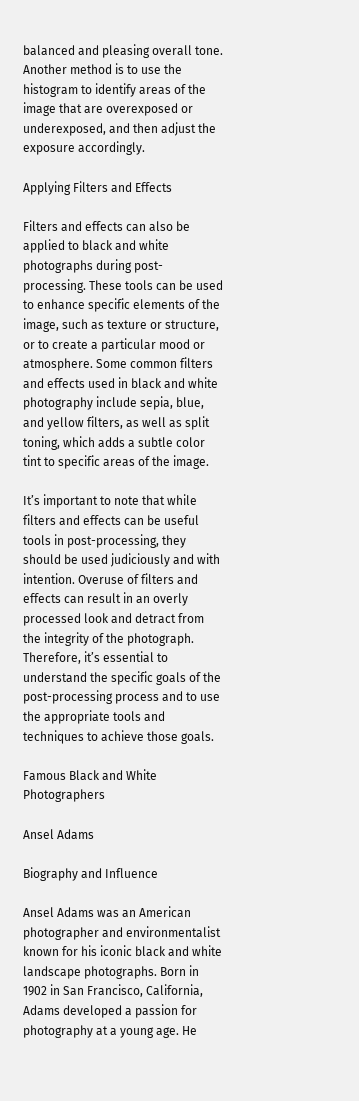balanced and pleasing overall tone. Another method is to use the histogram to identify areas of the image that are overexposed or underexposed, and then adjust the exposure accordingly.

Applying Filters and Effects

Filters and effects can also be applied to black and white photographs during post-processing. These tools can be used to enhance specific elements of the image, such as texture or structure, or to create a particular mood or atmosphere. Some common filters and effects used in black and white photography include sepia, blue, and yellow filters, as well as split toning, which adds a subtle color tint to specific areas of the image.

It’s important to note that while filters and effects can be useful tools in post-processing, they should be used judiciously and with intention. Overuse of filters and effects can result in an overly processed look and detract from the integrity of the photograph. Therefore, it’s essential to understand the specific goals of the post-processing process and to use the appropriate tools and techniques to achieve those goals.

Famous Black and White Photographers

Ansel Adams

Biography and Influence

Ansel Adams was an American photographer and environmentalist known for his iconic black and white landscape photographs. Born in 1902 in San Francisco, California, Adams developed a passion for photography at a young age. He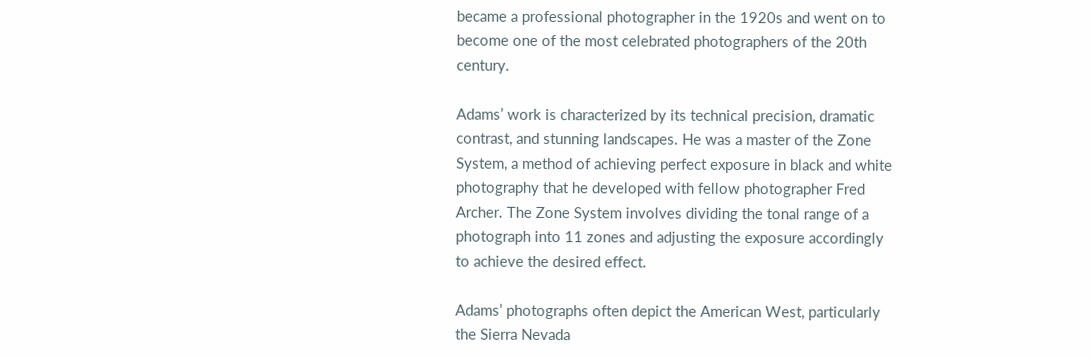became a professional photographer in the 1920s and went on to become one of the most celebrated photographers of the 20th century.

Adams’ work is characterized by its technical precision, dramatic contrast, and stunning landscapes. He was a master of the Zone System, a method of achieving perfect exposure in black and white photography that he developed with fellow photographer Fred Archer. The Zone System involves dividing the tonal range of a photograph into 11 zones and adjusting the exposure accordingly to achieve the desired effect.

Adams’ photographs often depict the American West, particularly the Sierra Nevada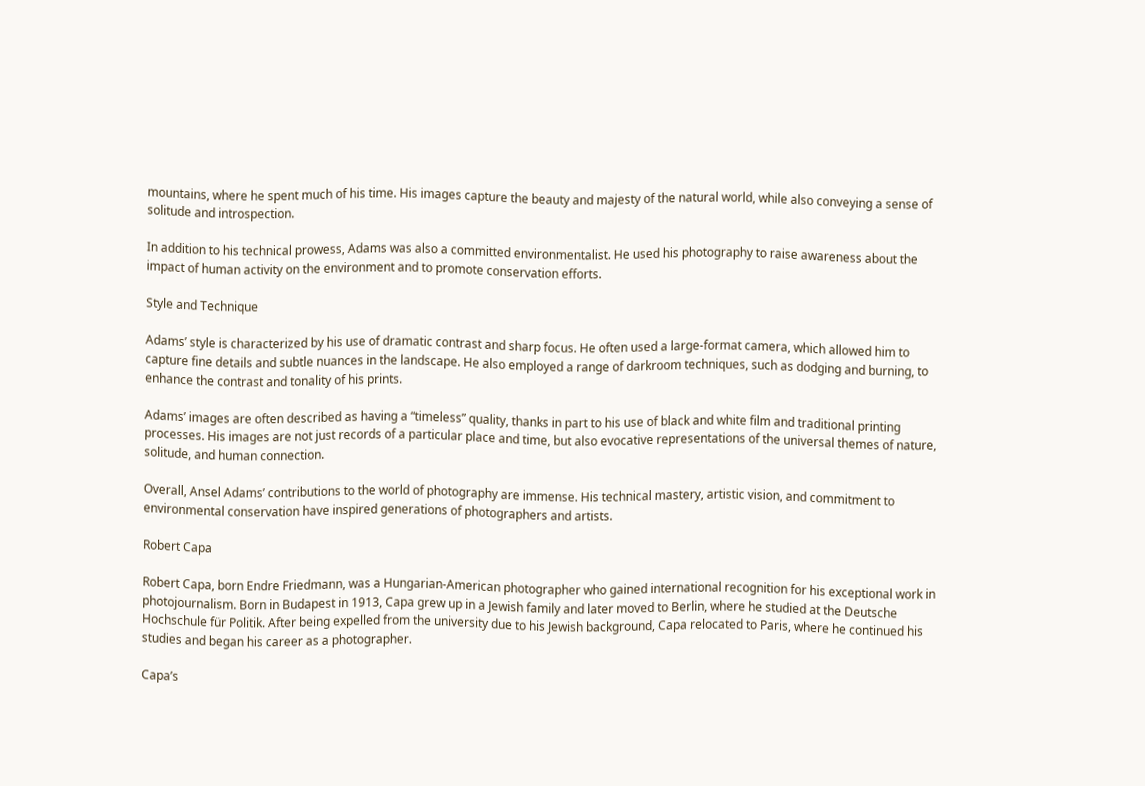mountains, where he spent much of his time. His images capture the beauty and majesty of the natural world, while also conveying a sense of solitude and introspection.

In addition to his technical prowess, Adams was also a committed environmentalist. He used his photography to raise awareness about the impact of human activity on the environment and to promote conservation efforts.

Style and Technique

Adams’ style is characterized by his use of dramatic contrast and sharp focus. He often used a large-format camera, which allowed him to capture fine details and subtle nuances in the landscape. He also employed a range of darkroom techniques, such as dodging and burning, to enhance the contrast and tonality of his prints.

Adams’ images are often described as having a “timeless” quality, thanks in part to his use of black and white film and traditional printing processes. His images are not just records of a particular place and time, but also evocative representations of the universal themes of nature, solitude, and human connection.

Overall, Ansel Adams’ contributions to the world of photography are immense. His technical mastery, artistic vision, and commitment to environmental conservation have inspired generations of photographers and artists.

Robert Capa

Robert Capa, born Endre Friedmann, was a Hungarian-American photographer who gained international recognition for his exceptional work in photojournalism. Born in Budapest in 1913, Capa grew up in a Jewish family and later moved to Berlin, where he studied at the Deutsche Hochschule für Politik. After being expelled from the university due to his Jewish background, Capa relocated to Paris, where he continued his studies and began his career as a photographer.

Capa’s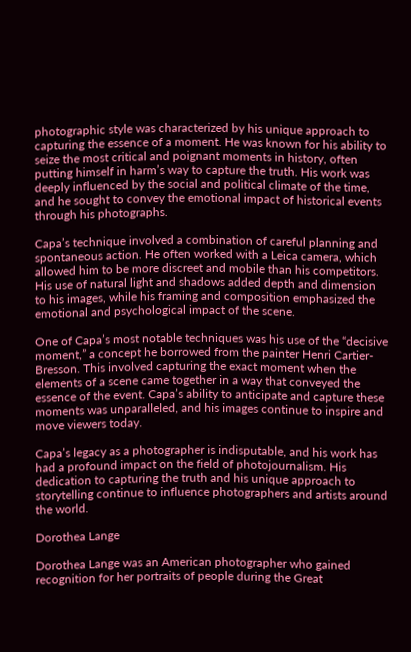photographic style was characterized by his unique approach to capturing the essence of a moment. He was known for his ability to seize the most critical and poignant moments in history, often putting himself in harm’s way to capture the truth. His work was deeply influenced by the social and political climate of the time, and he sought to convey the emotional impact of historical events through his photographs.

Capa’s technique involved a combination of careful planning and spontaneous action. He often worked with a Leica camera, which allowed him to be more discreet and mobile than his competitors. His use of natural light and shadows added depth and dimension to his images, while his framing and composition emphasized the emotional and psychological impact of the scene.

One of Capa’s most notable techniques was his use of the “decisive moment,” a concept he borrowed from the painter Henri Cartier-Bresson. This involved capturing the exact moment when the elements of a scene came together in a way that conveyed the essence of the event. Capa’s ability to anticipate and capture these moments was unparalleled, and his images continue to inspire and move viewers today.

Capa’s legacy as a photographer is indisputable, and his work has had a profound impact on the field of photojournalism. His dedication to capturing the truth and his unique approach to storytelling continue to influence photographers and artists around the world.

Dorothea Lange

Dorothea Lange was an American photographer who gained recognition for her portraits of people during the Great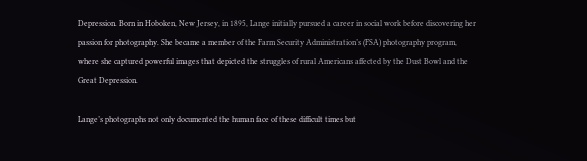Depression. Born in Hoboken, New Jersey, in 1895, Lange initially pursued a career in social work before discovering her passion for photography. She became a member of the Farm Security Administration’s (FSA) photography program, where she captured powerful images that depicted the struggles of rural Americans affected by the Dust Bowl and the Great Depression.

Lange’s photographs not only documented the human face of these difficult times but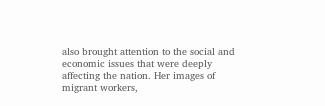also brought attention to the social and economic issues that were deeply affecting the nation. Her images of migrant workers,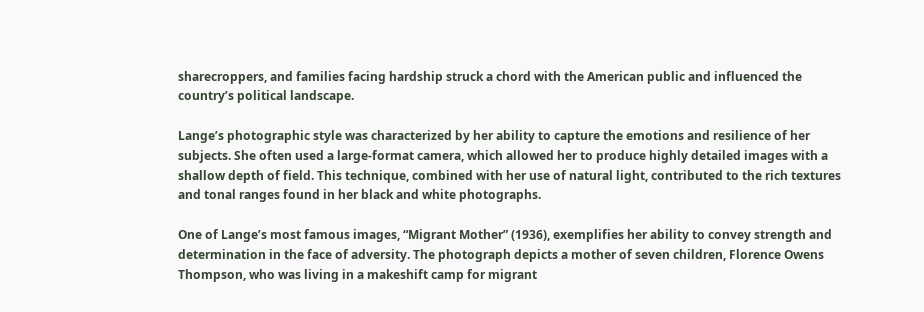sharecroppers, and families facing hardship struck a chord with the American public and influenced the country’s political landscape.

Lange’s photographic style was characterized by her ability to capture the emotions and resilience of her subjects. She often used a large-format camera, which allowed her to produce highly detailed images with a shallow depth of field. This technique, combined with her use of natural light, contributed to the rich textures and tonal ranges found in her black and white photographs.

One of Lange’s most famous images, “Migrant Mother” (1936), exemplifies her ability to convey strength and determination in the face of adversity. The photograph depicts a mother of seven children, Florence Owens Thompson, who was living in a makeshift camp for migrant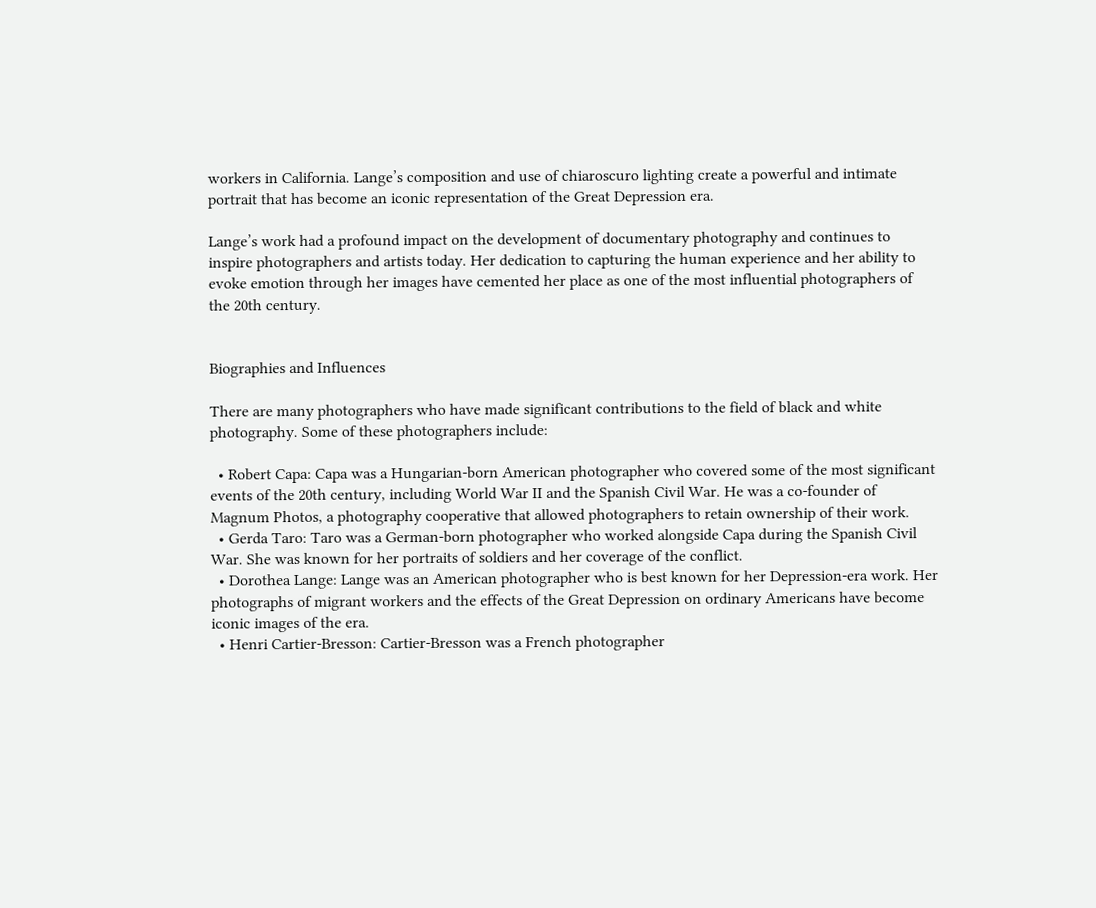workers in California. Lange’s composition and use of chiaroscuro lighting create a powerful and intimate portrait that has become an iconic representation of the Great Depression era.

Lange’s work had a profound impact on the development of documentary photography and continues to inspire photographers and artists today. Her dedication to capturing the human experience and her ability to evoke emotion through her images have cemented her place as one of the most influential photographers of the 20th century.


Biographies and Influences

There are many photographers who have made significant contributions to the field of black and white photography. Some of these photographers include:

  • Robert Capa: Capa was a Hungarian-born American photographer who covered some of the most significant events of the 20th century, including World War II and the Spanish Civil War. He was a co-founder of Magnum Photos, a photography cooperative that allowed photographers to retain ownership of their work.
  • Gerda Taro: Taro was a German-born photographer who worked alongside Capa during the Spanish Civil War. She was known for her portraits of soldiers and her coverage of the conflict.
  • Dorothea Lange: Lange was an American photographer who is best known for her Depression-era work. Her photographs of migrant workers and the effects of the Great Depression on ordinary Americans have become iconic images of the era.
  • Henri Cartier-Bresson: Cartier-Bresson was a French photographer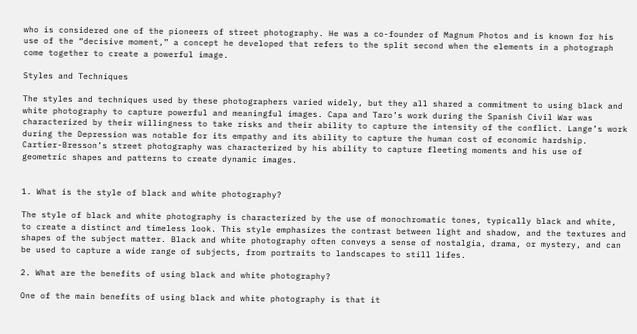who is considered one of the pioneers of street photography. He was a co-founder of Magnum Photos and is known for his use of the “decisive moment,” a concept he developed that refers to the split second when the elements in a photograph come together to create a powerful image.

Styles and Techniques

The styles and techniques used by these photographers varied widely, but they all shared a commitment to using black and white photography to capture powerful and meaningful images. Capa and Taro’s work during the Spanish Civil War was characterized by their willingness to take risks and their ability to capture the intensity of the conflict. Lange’s work during the Depression was notable for its empathy and its ability to capture the human cost of economic hardship. Cartier-Bresson’s street photography was characterized by his ability to capture fleeting moments and his use of geometric shapes and patterns to create dynamic images.


1. What is the style of black and white photography?

The style of black and white photography is characterized by the use of monochromatic tones, typically black and white, to create a distinct and timeless look. This style emphasizes the contrast between light and shadow, and the textures and shapes of the subject matter. Black and white photography often conveys a sense of nostalgia, drama, or mystery, and can be used to capture a wide range of subjects, from portraits to landscapes to still lifes.

2. What are the benefits of using black and white photography?

One of the main benefits of using black and white photography is that it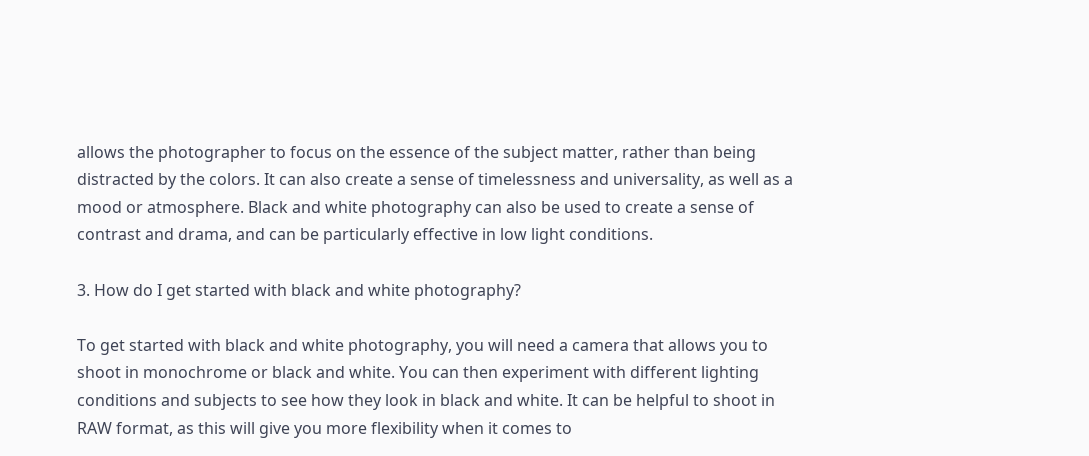allows the photographer to focus on the essence of the subject matter, rather than being distracted by the colors. It can also create a sense of timelessness and universality, as well as a mood or atmosphere. Black and white photography can also be used to create a sense of contrast and drama, and can be particularly effective in low light conditions.

3. How do I get started with black and white photography?

To get started with black and white photography, you will need a camera that allows you to shoot in monochrome or black and white. You can then experiment with different lighting conditions and subjects to see how they look in black and white. It can be helpful to shoot in RAW format, as this will give you more flexibility when it comes to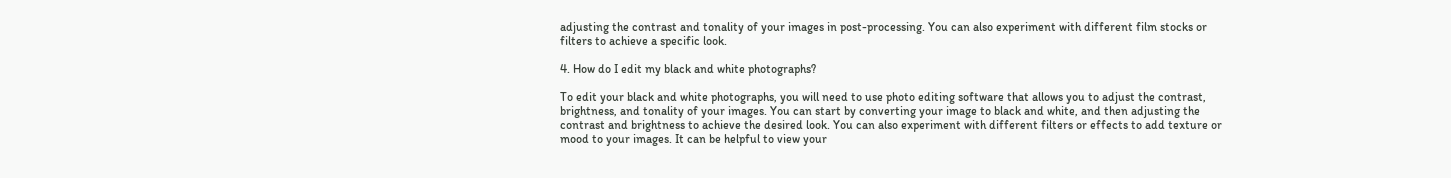adjusting the contrast and tonality of your images in post-processing. You can also experiment with different film stocks or filters to achieve a specific look.

4. How do I edit my black and white photographs?

To edit your black and white photographs, you will need to use photo editing software that allows you to adjust the contrast, brightness, and tonality of your images. You can start by converting your image to black and white, and then adjusting the contrast and brightness to achieve the desired look. You can also experiment with different filters or effects to add texture or mood to your images. It can be helpful to view your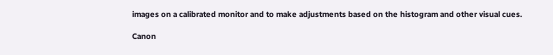images on a calibrated monitor and to make adjustments based on the histogram and other visual cues.

Canon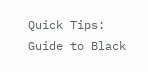Quick Tips: Guide to Black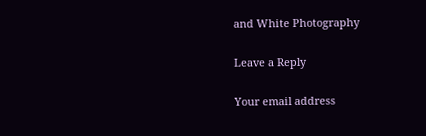and White Photography

Leave a Reply

Your email address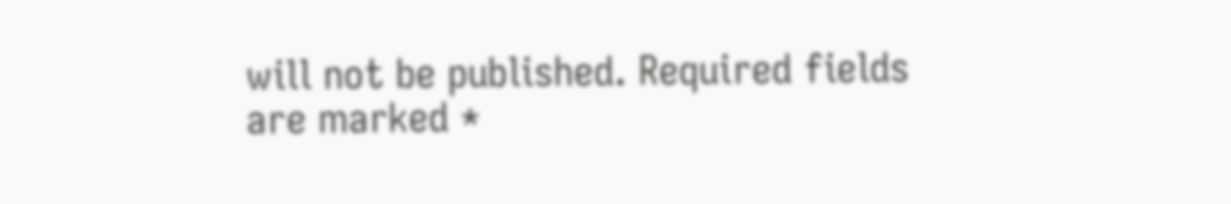will not be published. Required fields are marked *